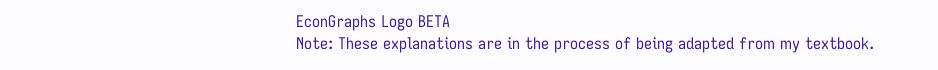EconGraphs Logo BETA
Note: These explanations are in the process of being adapted from my textbook.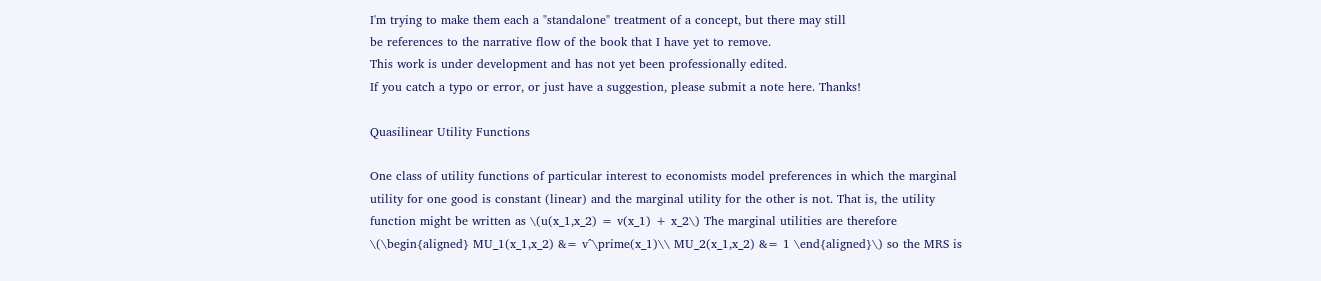I'm trying to make them each a "standalone" treatment of a concept, but there may still
be references to the narrative flow of the book that I have yet to remove.
This work is under development and has not yet been professionally edited.
If you catch a typo or error, or just have a suggestion, please submit a note here. Thanks!

Quasilinear Utility Functions

One class of utility functions of particular interest to economists model preferences in which the marginal utility for one good is constant (linear) and the marginal utility for the other is not. That is, the utility function might be written as \(u(x_1,x_2) = v(x_1) + x_2\) The marginal utilities are therefore \(\begin{aligned} MU_1(x_1,x_2) &= v^\prime(x_1)\\ MU_2(x_1,x_2) &= 1 \end{aligned}\) so the MRS is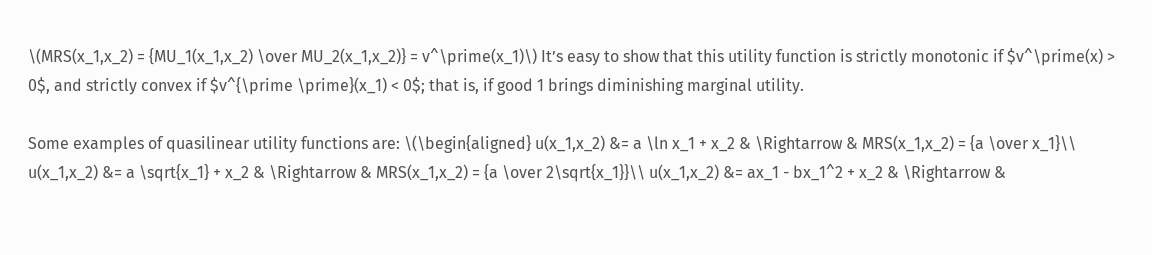\(MRS(x_1,x_2) = {MU_1(x_1,x_2) \over MU_2(x_1,x_2)} = v^\prime(x_1)\) It’s easy to show that this utility function is strictly monotonic if $v^\prime(x) > 0$, and strictly convex if $v^{\prime \prime}(x_1) < 0$; that is, if good 1 brings diminishing marginal utility.

Some examples of quasilinear utility functions are: \(\begin{aligned} u(x_1,x_2) &= a \ln x_1 + x_2 & \Rightarrow & MRS(x_1,x_2) = {a \over x_1}\\ u(x_1,x_2) &= a \sqrt{x_1} + x_2 & \Rightarrow & MRS(x_1,x_2) = {a \over 2\sqrt{x_1}}\\ u(x_1,x_2) &= ax_1 - bx_1^2 + x_2 & \Rightarrow &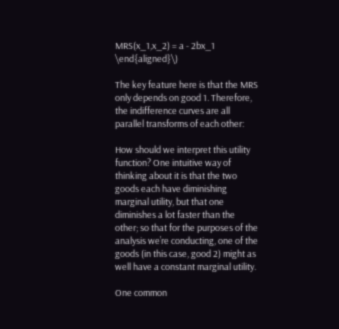MRS(x_1,x_2) = a - 2bx_1 \end{aligned}\)

The key feature here is that the MRS only depends on good 1. Therefore, the indifference curves are all parallel transforms of each other:

How should we interpret this utility function? One intuitive way of thinking about it is that the two goods each have diminishing marginal utility, but that one diminishes a lot faster than the other; so that for the purposes of the analysis we’re conducting, one of the goods (in this case, good 2) might as well have a constant marginal utility.

One common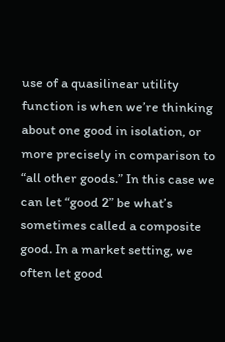use of a quasilinear utility function is when we’re thinking about one good in isolation, or more precisely in comparison to “all other goods.” In this case we can let “good 2” be what’s sometimes called a composite good. In a market setting, we often let good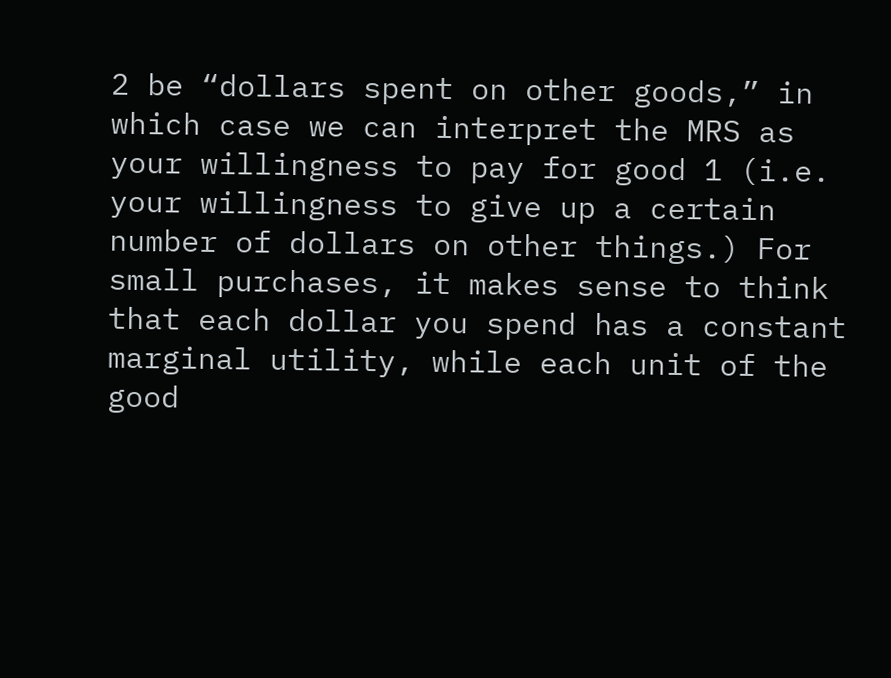2 be “dollars spent on other goods,” in which case we can interpret the MRS as your willingness to pay for good 1 (i.e. your willingness to give up a certain number of dollars on other things.) For small purchases, it makes sense to think that each dollar you spend has a constant marginal utility, while each unit of the good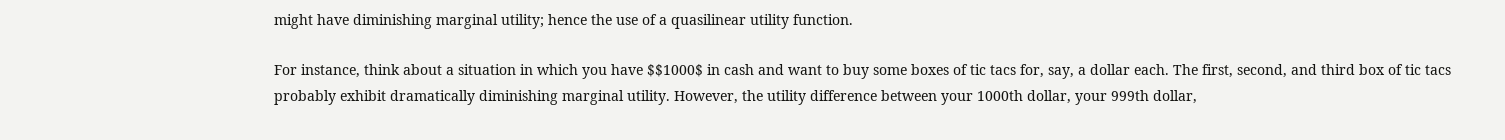might have diminishing marginal utility; hence the use of a quasilinear utility function.

For instance, think about a situation in which you have $$1000$ in cash and want to buy some boxes of tic tacs for, say, a dollar each. The first, second, and third box of tic tacs probably exhibit dramatically diminishing marginal utility. However, the utility difference between your 1000th dollar, your 999th dollar,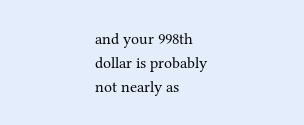and your 998th dollar is probably not nearly as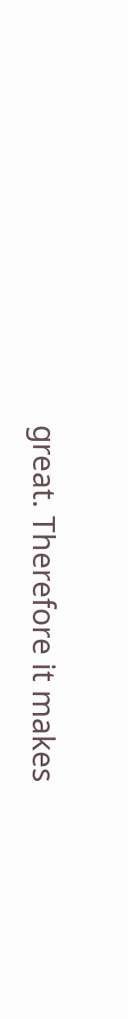great. Therefore it makes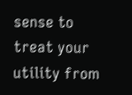sense to treat your utility from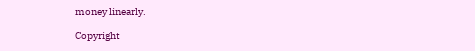money linearly.

Copyright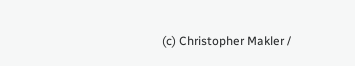(c) Christopher Makler /